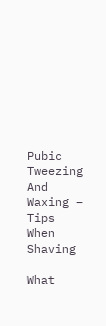Pubic Tweezing And Waxing – Tips When Shaving

What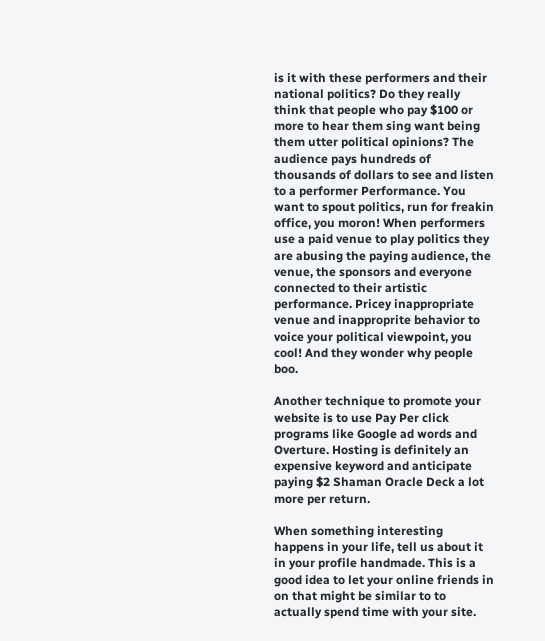is it with these performers and their national politics? Do they really think that people who pay $100 or more to hear them sing want being them utter political opinions? The audience pays hundreds of thousands of dollars to see and listen to a performer Performance. You want to spout politics, run for freakin office, you moron! When performers use a paid venue to play politics they are abusing the paying audience, the venue, the sponsors and everyone connected to their artistic performance. Pricey inappropriate venue and inapproprite behavior to voice your political viewpoint, you cool! And they wonder why people boo.

Another technique to promote your website is to use Pay Per click programs like Google ad words and Overture. Hosting is definitely an expensive keyword and anticipate paying $2 Shaman Oracle Deck a lot more per return.

When something interesting happens in your life, tell us about it in your profile handmade. This is a good idea to let your online friends in on that might be similar to to actually spend time with your site.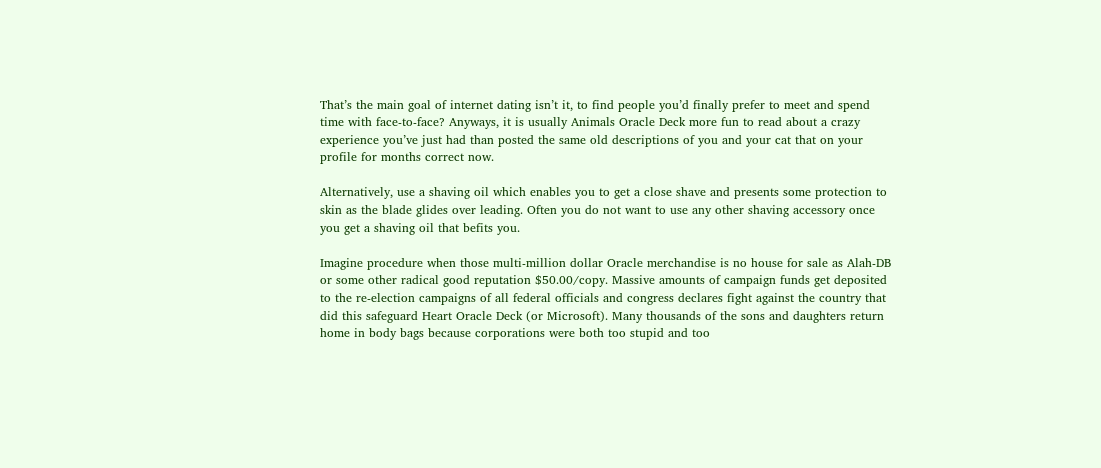That’s the main goal of internet dating isn’t it, to find people you’d finally prefer to meet and spend time with face-to-face? Anyways, it is usually Animals Oracle Deck more fun to read about a crazy experience you’ve just had than posted the same old descriptions of you and your cat that on your profile for months correct now.

Alternatively, use a shaving oil which enables you to get a close shave and presents some protection to skin as the blade glides over leading. Often you do not want to use any other shaving accessory once you get a shaving oil that befits you.

Imagine procedure when those multi-million dollar Oracle merchandise is no house for sale as Alah-DB or some other radical good reputation $50.00/copy. Massive amounts of campaign funds get deposited to the re-election campaigns of all federal officials and congress declares fight against the country that did this safeguard Heart Oracle Deck (or Microsoft). Many thousands of the sons and daughters return home in body bags because corporations were both too stupid and too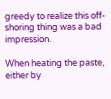greedy to realize this off-shoring thing was a bad impression.

When heating the paste, either by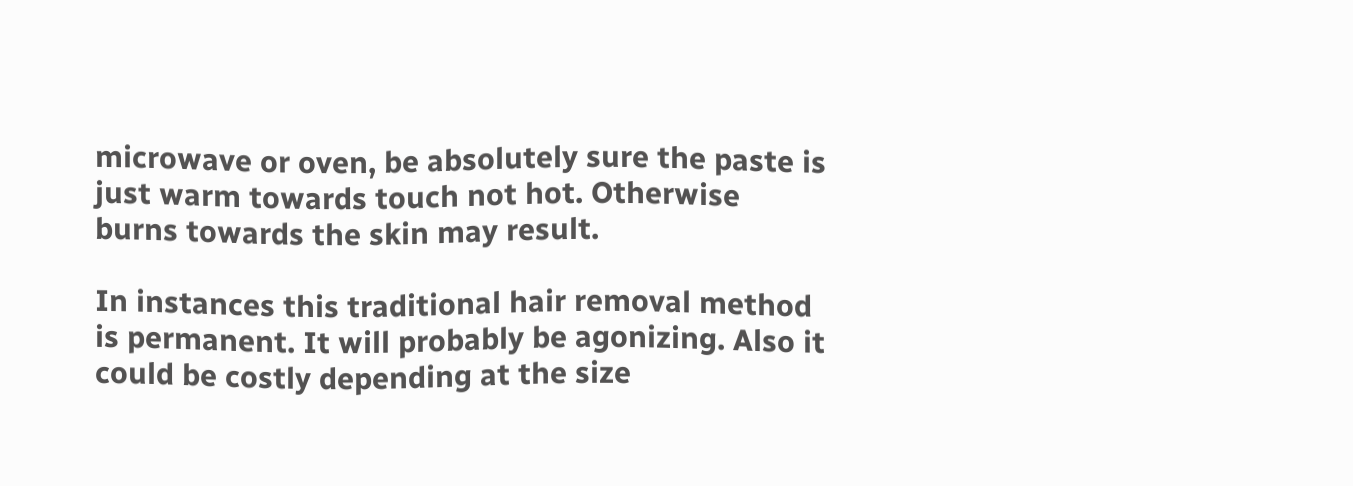microwave or oven, be absolutely sure the paste is just warm towards touch not hot. Otherwise burns towards the skin may result.

In instances this traditional hair removal method is permanent. It will probably be agonizing. Also it could be costly depending at the size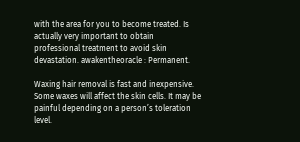with the area for you to become treated. Is actually very important to obtain professional treatment to avoid skin devastation. awakentheoracle : Permanent.

Waxing hair removal is fast and inexpensive. Some waxes will affect the skin cells. It may be painful depending on a person’s toleration level.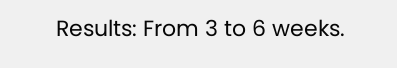Results: From 3 to 6 weeks.